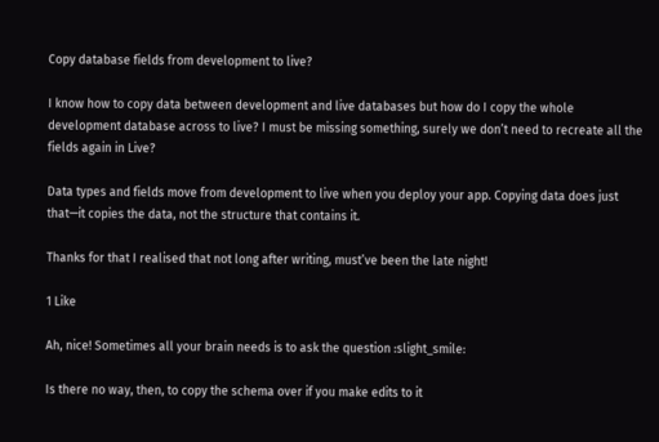Copy database fields from development to live?

I know how to copy data between development and live databases but how do I copy the whole development database across to live? I must be missing something, surely we don’t need to recreate all the fields again in Live?

Data types and fields move from development to live when you deploy your app. Copying data does just that—it copies the data, not the structure that contains it.

Thanks for that I realised that not long after writing, must’ve been the late night!

1 Like

Ah, nice! Sometimes all your brain needs is to ask the question :slight_smile:

Is there no way, then, to copy the schema over if you make edits to it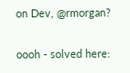on Dev, @rmorgan?

oooh - solved here: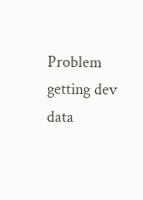Problem getting dev data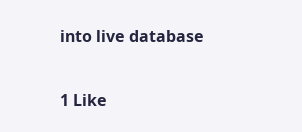into live database

1 Like